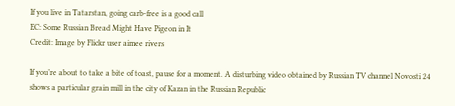If you live in Tatarstan, going carb-free is a good call
EC: Some Russian Bread Might Have Pigeon in It
Credit: Image by Flickr user aimee rivers

If you’re about to take a bite of toast, pause for a moment. A disturbing video obtained by Russian TV channel Novosti 24 shows a particular grain mill in the city of Kazan in the Russian Republic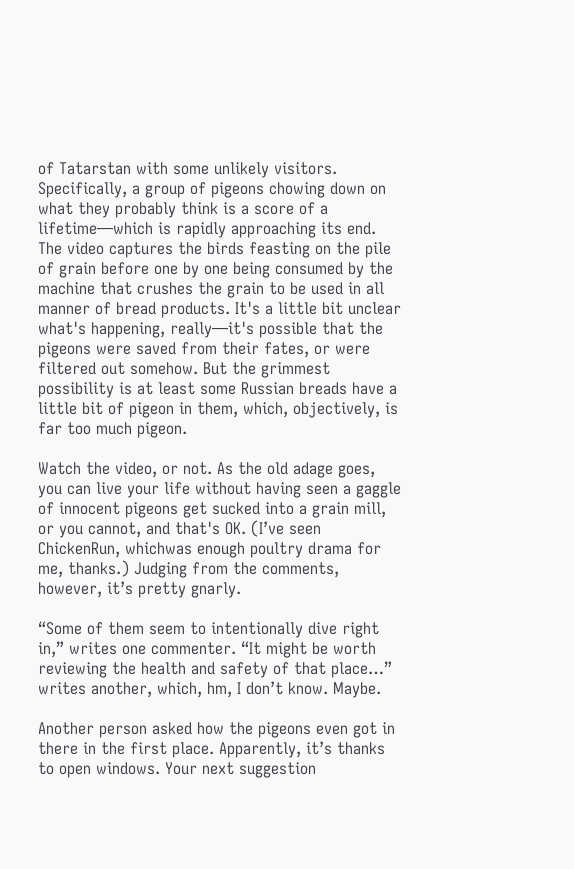of Tatarstan with some unlikely visitors. Specifically, a group of pigeons chowing down on what they probably think is a score of a lifetime—which is rapidly approaching its end. The video captures the birds feasting on the pile of grain before one by one being consumed by the machine that crushes the grain to be used in all manner of bread products. It's a little bit unclear what's happening, really—it's possible that the pigeons were saved from their fates, or were filtered out somehow. But the grimmest possibility is at least some Russian breads have a little bit of pigeon in them, which, objectively, is far too much pigeon.

Watch the video, or not. As the old adage goes, you can live your life without having seen a gaggle of innocent pigeons get sucked into a grain mill, or you cannot, and that's OK. (I’ve seen ChickenRun, whichwas enough poultry drama for me, thanks.) Judging from the comments, however, it’s pretty gnarly.

“Some of them seem to intentionally dive right in,” writes one commenter. “It might be worth reviewing the health and safety of that place…” writes another, which, hm, I don’t know. Maybe.

Another person asked how the pigeons even got in there in the first place. Apparently, it’s thanks to open windows. Your next suggestion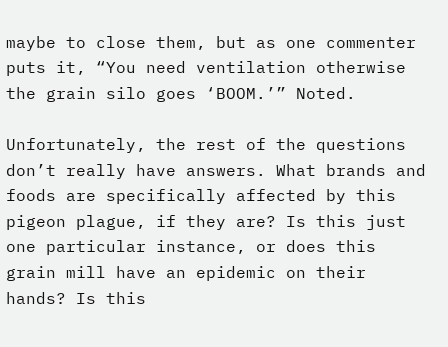maybe to close them, but as one commenter puts it, “You need ventilation otherwise the grain silo goes ‘BOOM.’” Noted.

Unfortunately, the rest of the questions don’t really have answers. What brands and foods are specifically affected by this pigeon plague, if they are? Is this just one particular instance, or does this grain mill have an epidemic on their hands? Is this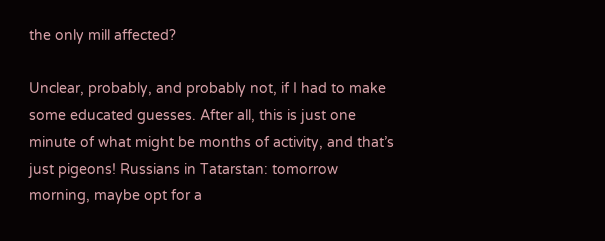the only mill affected?

Unclear, probably, and probably not, if I had to make some educated guesses. After all, this is just one minute of what might be months of activity, and that’s just pigeons! Russians in Tatarstan: tomorrow morning, maybe opt for a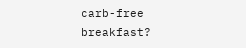carb-free breakfast?